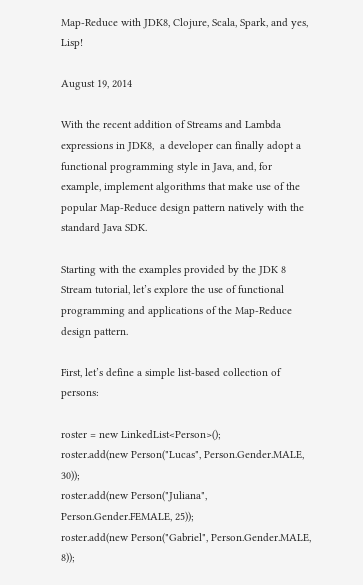Map-Reduce with JDK8, Clojure, Scala, Spark, and yes, Lisp!

August 19, 2014

With the recent addition of Streams and Lambda expressions in JDK8,  a developer can finally adopt a functional programming style in Java, and, for example, implement algorithms that make use of the popular Map-Reduce design pattern natively with the standard Java SDK.

Starting with the examples provided by the JDK 8 Stream tutorial, let’s explore the use of functional programming and applications of the Map-Reduce design pattern.

First, let’s define a simple list-based collection of persons:

roster = new LinkedList<Person>();
roster.add(new Person("Lucas", Person.Gender.MALE, 30));
roster.add(new Person("Juliana", Person.Gender.FEMALE, 25));
roster.add(new Person("Gabriel", Person.Gender.MALE, 8));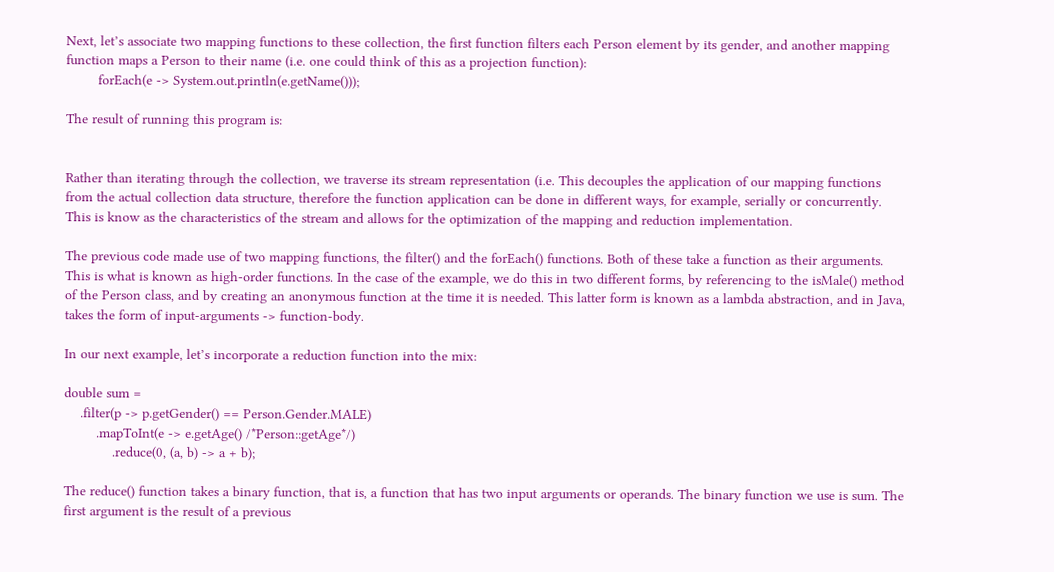Next, let’s associate two mapping functions to these collection, the first function filters each Person element by its gender, and another mapping function maps a Person to their name (i.e. one could think of this as a projection function):
        forEach(e -> System.out.println(e.getName()));

The result of running this program is:


Rather than iterating through the collection, we traverse its stream representation (i.e. This decouples the application of our mapping functions from the actual collection data structure, therefore the function application can be done in different ways, for example, serially or concurrently. This is know as the characteristics of the stream and allows for the optimization of the mapping and reduction implementation.

The previous code made use of two mapping functions, the filter() and the forEach() functions. Both of these take a function as their arguments. This is what is known as high-order functions. In the case of the example, we do this in two different forms, by referencing to the isMale() method of the Person class, and by creating an anonymous function at the time it is needed. This latter form is known as a lambda abstraction, and in Java, takes the form of input-arguments -> function-body.

In our next example, let’s incorporate a reduction function into the mix:

double sum =
    .filter(p -> p.getGender() == Person.Gender.MALE)
        .mapToInt(e -> e.getAge() /*Person::getAge*/)
            .reduce(0, (a, b) -> a + b);

The reduce() function takes a binary function, that is, a function that has two input arguments or operands. The binary function we use is sum. The first argument is the result of a previous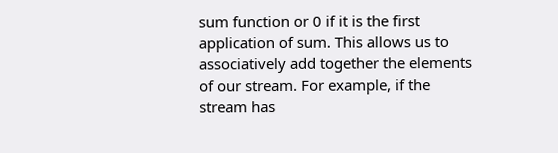sum function or 0 if it is the first application of sum. This allows us to associatively add together the elements of our stream. For example, if the stream has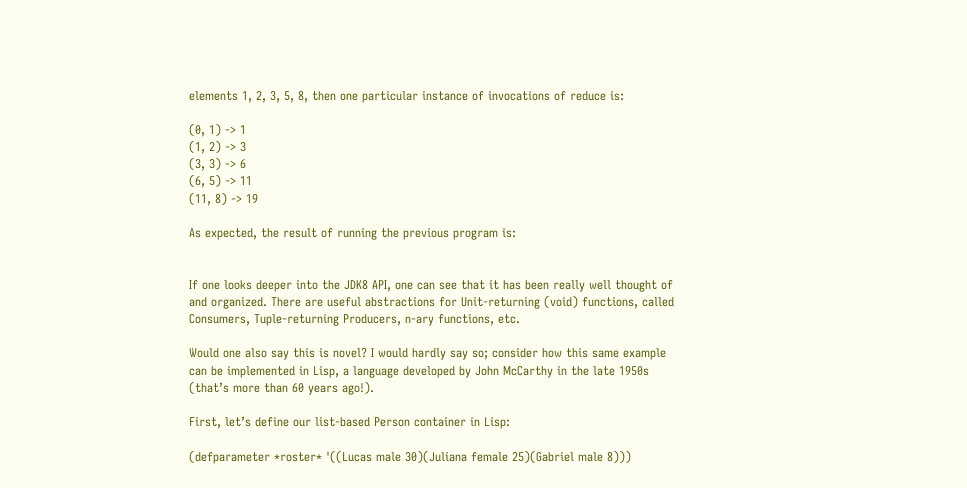elements 1, 2, 3, 5, 8, then one particular instance of invocations of reduce is:

(0, 1) -> 1
(1, 2) -> 3
(3, 3) -> 6
(6, 5) -> 11
(11, 8) -> 19

As expected, the result of running the previous program is:


If one looks deeper into the JDK8 API, one can see that it has been really well thought of and organized. There are useful abstractions for Unit-returning (void) functions, called Consumers, Tuple-returning Producers, n-ary functions, etc.

Would one also say this is novel? I would hardly say so; consider how this same example can be implemented in Lisp, a language developed by John McCarthy in the late 1950s (that’s more than 60 years ago!).

First, let’s define our list-based Person container in Lisp:

(defparameter *roster* '((Lucas male 30)(Juliana female 25)(Gabriel male 8)))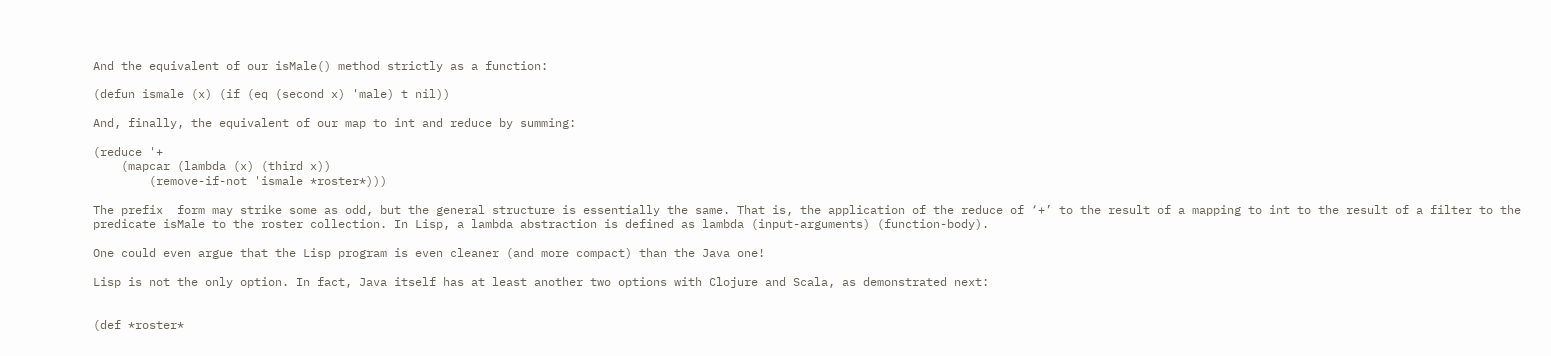And the equivalent of our isMale() method strictly as a function:

(defun ismale (x) (if (eq (second x) 'male) t nil))

And, finally, the equivalent of our map to int and reduce by summing:

(reduce '+
    (mapcar (lambda (x) (third x))
        (remove-if-not 'ismale *roster*)))

The prefix  form may strike some as odd, but the general structure is essentially the same. That is, the application of the reduce of ‘+’ to the result of a mapping to int to the result of a filter to the predicate isMale to the roster collection. In Lisp, a lambda abstraction is defined as lambda (input-arguments) (function-body).

One could even argue that the Lisp program is even cleaner (and more compact) than the Java one!

Lisp is not the only option. In fact, Java itself has at least another two options with Clojure and Scala, as demonstrated next:


(def *roster*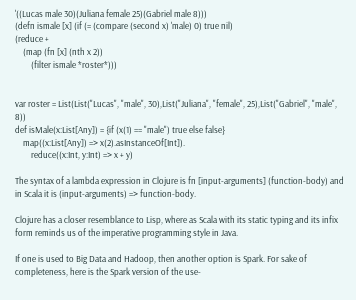'((Lucas male 30)(Juliana female 25)(Gabriel male 8)))
(defn ismale [x] (if (= (compare (second x) 'male) 0) true nil)
(reduce +
    (map (fn [x] (nth x 2))
        (filter ismale *roster*)))


var roster = List(List("Lucas", "male", 30),List("Juliana", "female", 25),List("Gabriel", "male", 8))
def isMale(x:List[Any]) = {if (x(1) == "male") true else false}
    map((x:List[Any]) => x(2).asInstanceOf[Int]).
        reduce((x:Int, y:Int) => x + y)

The syntax of a lambda expression in Clojure is fn [input-arguments] (function-body) and in Scala it is (input-arguments) => function-body.

Clojure has a closer resemblance to Lisp, where as Scala with its static typing and its infix form reminds us of the imperative programming style in Java.

If one is used to Big Data and Hadoop, then another option is Spark. For sake of completeness, here is the Spark version of the use-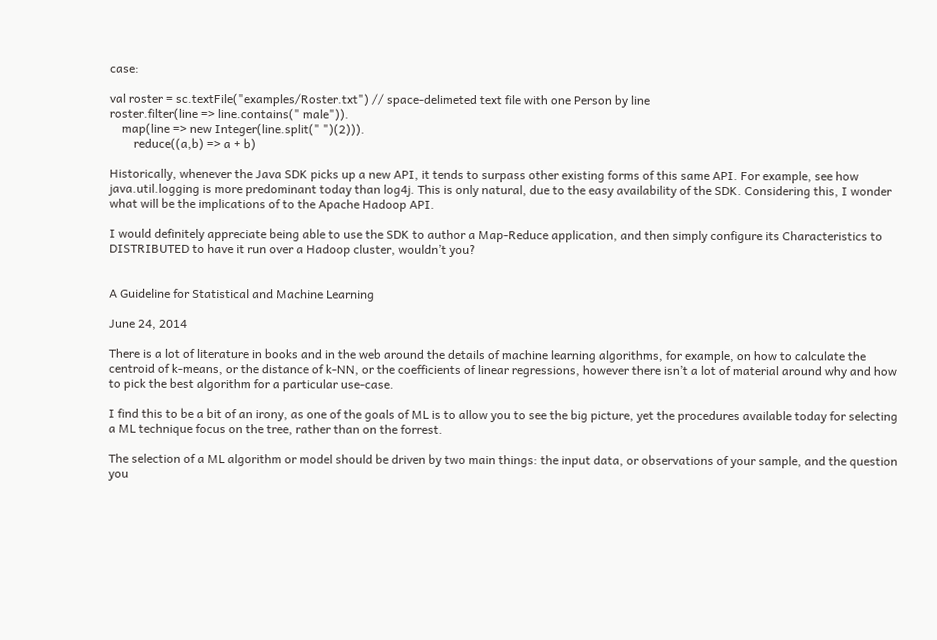case:

val roster = sc.textFile("examples/Roster.txt") // space-delimeted text file with one Person by line
roster.filter(line => line.contains(" male")).
    map(line => new Integer(line.split(" ")(2))).
        reduce((a,b) => a + b)

Historically, whenever the Java SDK picks up a new API, it tends to surpass other existing forms of this same API. For example, see how java.util.logging is more predominant today than log4j. This is only natural, due to the easy availability of the SDK. Considering this, I wonder what will be the implications of to the Apache Hadoop API.

I would definitely appreciate being able to use the SDK to author a Map-Reduce application, and then simply configure its Characteristics to DISTRIBUTED to have it run over a Hadoop cluster, wouldn’t you?


A Guideline for Statistical and Machine Learning

June 24, 2014

There is a lot of literature in books and in the web around the details of machine learning algorithms, for example, on how to calculate the centroid of k-means, or the distance of k-NN, or the coefficients of linear regressions, however there isn’t a lot of material around why and how to pick the best algorithm for a particular use-case.

I find this to be a bit of an irony, as one of the goals of ML is to allow you to see the big picture, yet the procedures available today for selecting a ML technique focus on the tree, rather than on the forrest.

The selection of a ML algorithm or model should be driven by two main things: the input data, or observations of your sample, and the question you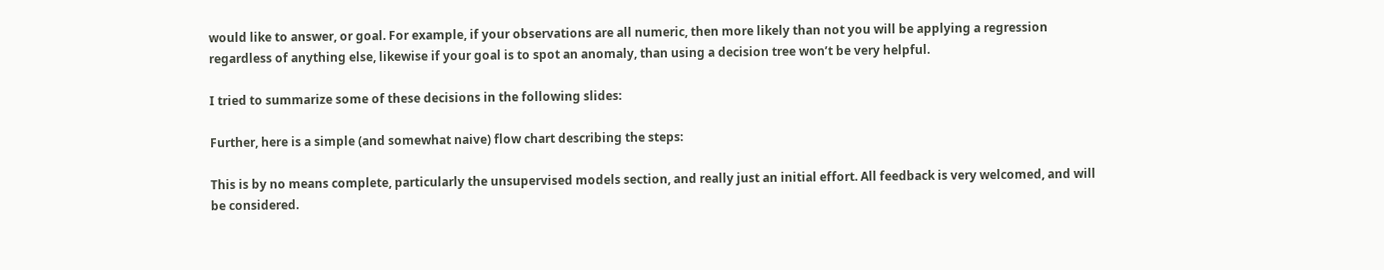would like to answer, or goal. For example, if your observations are all numeric, then more likely than not you will be applying a regression regardless of anything else, likewise if your goal is to spot an anomaly, than using a decision tree won’t be very helpful.

I tried to summarize some of these decisions in the following slides:

Further, here is a simple (and somewhat naive) flow chart describing the steps:

This is by no means complete, particularly the unsupervised models section, and really just an initial effort. All feedback is very welcomed, and will be considered.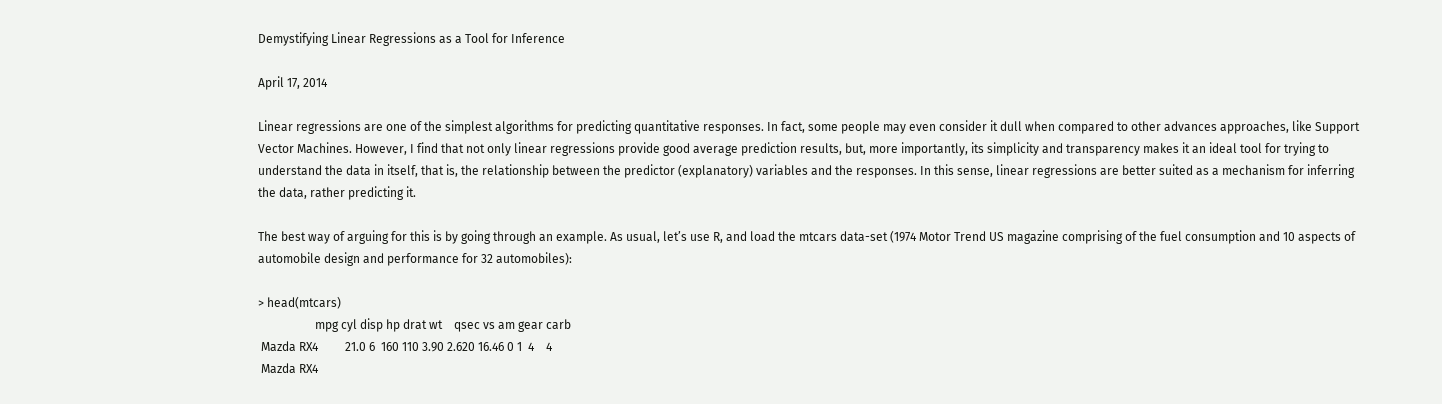Demystifying Linear Regressions as a Tool for Inference

April 17, 2014

Linear regressions are one of the simplest algorithms for predicting quantitative responses. In fact, some people may even consider it dull when compared to other advances approaches, like Support Vector Machines. However, I find that not only linear regressions provide good average prediction results, but, more importantly, its simplicity and transparency makes it an ideal tool for trying to understand the data in itself, that is, the relationship between the predictor (explanatory) variables and the responses. In this sense, linear regressions are better suited as a mechanism for inferring the data, rather predicting it.

The best way of arguing for this is by going through an example. As usual, let’s use R, and load the mtcars data-set (1974 Motor Trend US magazine comprising of the fuel consumption and 10 aspects of automobile design and performance for 32 automobiles):

> head(mtcars)
                   mpg cyl disp hp drat wt    qsec vs am gear carb
 Mazda RX4         21.0 6  160 110 3.90 2.620 16.46 0 1  4    4
 Mazda RX4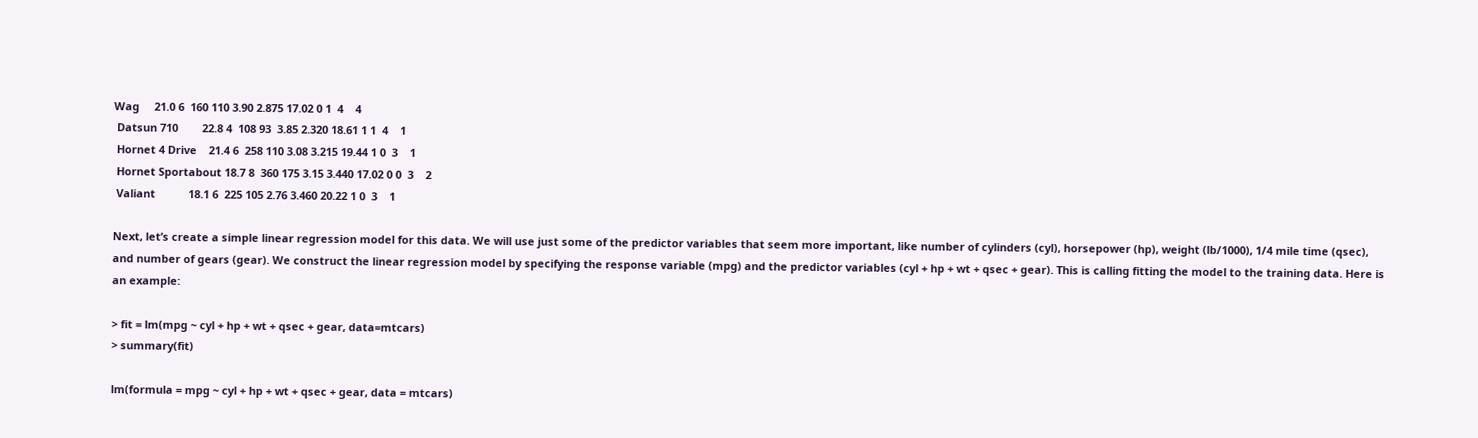Wag     21.0 6  160 110 3.90 2.875 17.02 0 1  4    4
 Datsun 710        22.8 4  108 93  3.85 2.320 18.61 1 1  4    1
 Hornet 4 Drive    21.4 6  258 110 3.08 3.215 19.44 1 0  3    1
 Hornet Sportabout 18.7 8  360 175 3.15 3.440 17.02 0 0  3    2
 Valiant           18.1 6  225 105 2.76 3.460 20.22 1 0  3    1

Next, let’s create a simple linear regression model for this data. We will use just some of the predictor variables that seem more important, like number of cylinders (cyl), horsepower (hp), weight (lb/1000), 1/4 mile time (qsec), and number of gears (gear). We construct the linear regression model by specifying the response variable (mpg) and the predictor variables (cyl + hp + wt + qsec + gear). This is calling fitting the model to the training data. Here is an example:

> fit = lm(mpg ~ cyl + hp + wt + qsec + gear, data=mtcars)
> summary(fit)

lm(formula = mpg ~ cyl + hp + wt + qsec + gear, data = mtcars)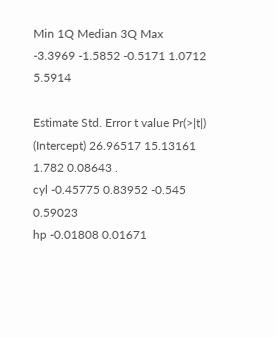Min 1Q Median 3Q Max
-3.3969 -1.5852 -0.5171 1.0712 5.5914

Estimate Std. Error t value Pr(>|t|)
(Intercept) 26.96517 15.13161 1.782 0.08643 .
cyl -0.45775 0.83952 -0.545 0.59023
hp -0.01808 0.01671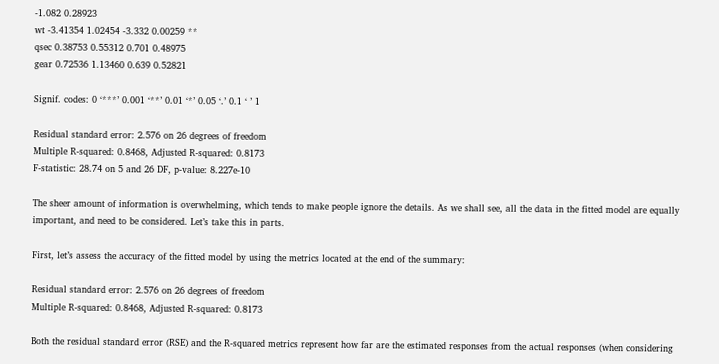-1.082 0.28923
wt -3.41354 1.02454 -3.332 0.00259 **
qsec 0.38753 0.55312 0.701 0.48975
gear 0.72536 1.13460 0.639 0.52821

Signif. codes: 0 ‘***’ 0.001 ‘**’ 0.01 ‘*’ 0.05 ‘.’ 0.1 ‘ ’ 1

Residual standard error: 2.576 on 26 degrees of freedom
Multiple R-squared: 0.8468, Adjusted R-squared: 0.8173
F-statistic: 28.74 on 5 and 26 DF, p-value: 8.227e-10

The sheer amount of information is overwhelming, which tends to make people ignore the details. As we shall see, all the data in the fitted model are equally important, and need to be considered. Let’s take this in parts.

First, let’s assess the accuracy of the fitted model by using the metrics located at the end of the summary:

Residual standard error: 2.576 on 26 degrees of freedom
Multiple R-squared: 0.8468, Adjusted R-squared: 0.8173

Both the residual standard error (RSE) and the R-squared metrics represent how far are the estimated responses from the actual responses (when considering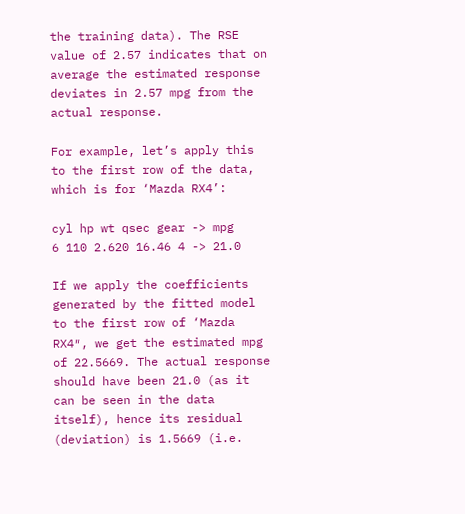the training data). The RSE value of 2.57 indicates that on average the estimated response deviates in 2.57 mpg from the actual response.

For example, let’s apply this to the first row of the data, which is for ‘Mazda RX4’:

cyl hp wt qsec gear -> mpg
6 110 2.620 16.46 4 -> 21.0

If we apply the coefficients generated by the fitted model to the first row of ‘Mazda RX4″, we get the estimated mpg of 22.5669. The actual response should have been 21.0 (as it can be seen in the data itself), hence its residual (deviation) is 1.5669 (i.e.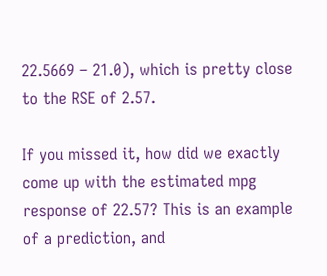22.5669 – 21.0), which is pretty close to the RSE of 2.57.

If you missed it, how did we exactly come up with the estimated mpg response of 22.57? This is an example of a prediction, and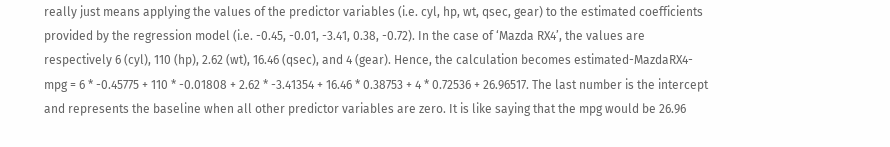really just means applying the values of the predictor variables (i.e. cyl, hp, wt, qsec, gear) to the estimated coefficients provided by the regression model (i.e. -0.45, -0.01, -3.41, 0.38, -0.72). In the case of ‘Mazda RX4’, the values are respectively 6 (cyl), 110 (hp), 2.62 (wt), 16.46 (qsec), and 4 (gear). Hence, the calculation becomes estimated-MazdaRX4-mpg = 6 * -0.45775 + 110 * -0.01808 + 2.62 * -3.41354 + 16.46 * 0.38753 + 4 * 0.72536 + 26.96517. The last number is the intercept and represents the baseline when all other predictor variables are zero. It is like saying that the mpg would be 26.96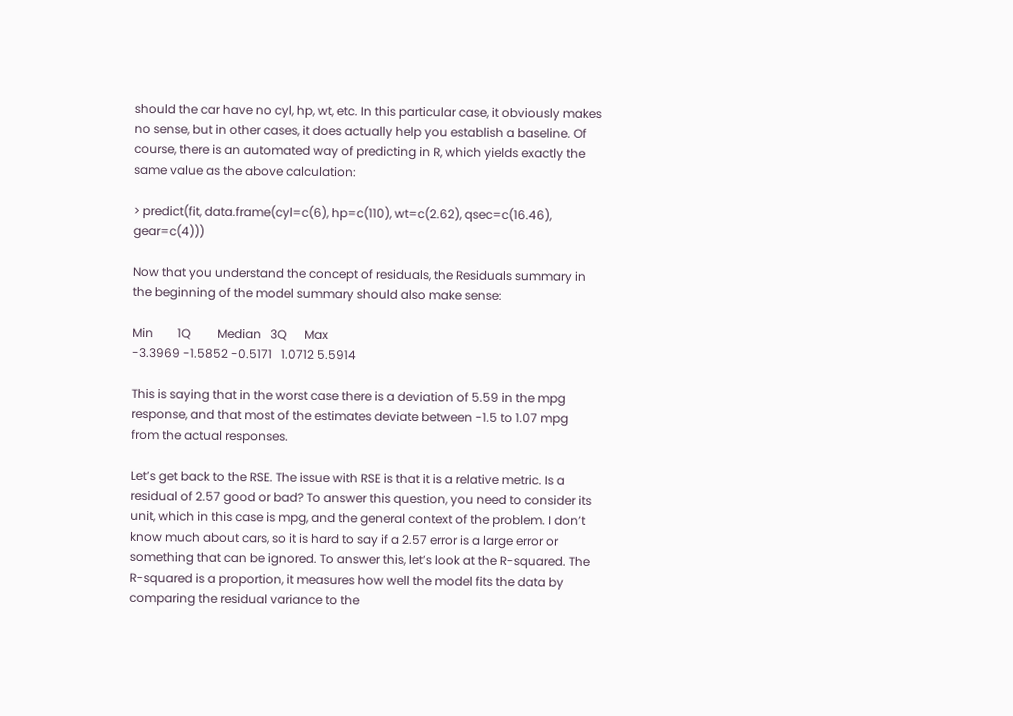should the car have no cyl, hp, wt, etc. In this particular case, it obviously makes no sense, but in other cases, it does actually help you establish a baseline. Of course, there is an automated way of predicting in R, which yields exactly the same value as the above calculation:

> predict(fit, data.frame(cyl=c(6), hp=c(110), wt=c(2.62), qsec=c(16.46), gear=c(4)))

Now that you understand the concept of residuals, the Residuals summary in the beginning of the model summary should also make sense:

Min        1Q         Median   3Q      Max
-3.3969 -1.5852 -0.5171   1.0712 5.5914

This is saying that in the worst case there is a deviation of 5.59 in the mpg response, and that most of the estimates deviate between -1.5 to 1.07 mpg from the actual responses.

Let’s get back to the RSE. The issue with RSE is that it is a relative metric. Is a residual of 2.57 good or bad? To answer this question, you need to consider its unit, which in this case is mpg, and the general context of the problem. I don’t know much about cars, so it is hard to say if a 2.57 error is a large error or something that can be ignored. To answer this, let’s look at the R-squared. The R-squared is a proportion, it measures how well the model fits the data by comparing the residual variance to the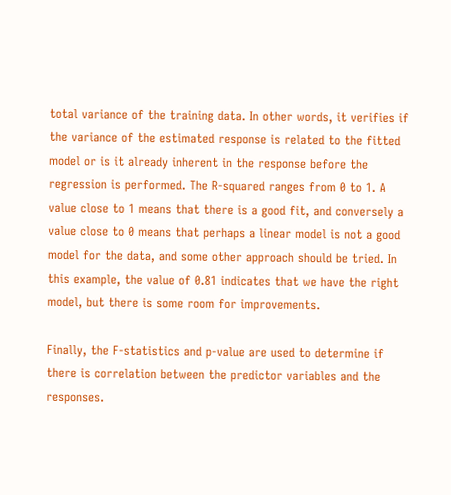total variance of the training data. In other words, it verifies if the variance of the estimated response is related to the fitted model or is it already inherent in the response before the regression is performed. The R-squared ranges from 0 to 1. A value close to 1 means that there is a good fit, and conversely a value close to 0 means that perhaps a linear model is not a good model for the data, and some other approach should be tried. In this example, the value of 0.81 indicates that we have the right model, but there is some room for improvements.

Finally, the F-statistics and p-value are used to determine if there is correlation between the predictor variables and the responses.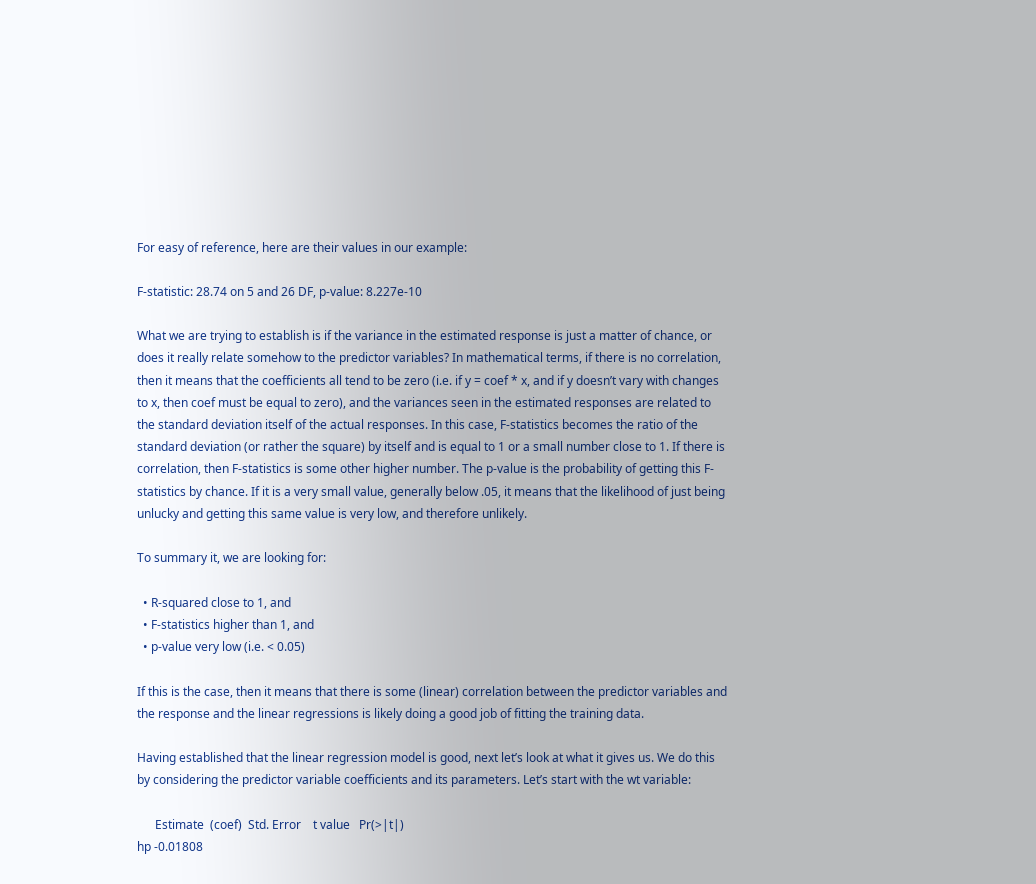For easy of reference, here are their values in our example:

F-statistic: 28.74 on 5 and 26 DF, p-value: 8.227e-10

What we are trying to establish is if the variance in the estimated response is just a matter of chance, or does it really relate somehow to the predictor variables? In mathematical terms, if there is no correlation, then it means that the coefficients all tend to be zero (i.e. if y = coef * x, and if y doesn’t vary with changes to x, then coef must be equal to zero), and the variances seen in the estimated responses are related to the standard deviation itself of the actual responses. In this case, F-statistics becomes the ratio of the standard deviation (or rather the square) by itself and is equal to 1 or a small number close to 1. If there is correlation, then F-statistics is some other higher number. The p-value is the probability of getting this F-statistics by chance. If it is a very small value, generally below .05, it means that the likelihood of just being unlucky and getting this same value is very low, and therefore unlikely.

To summary it, we are looking for:

  • R-squared close to 1, and
  • F-statistics higher than 1, and
  • p-value very low (i.e. < 0.05)

If this is the case, then it means that there is some (linear) correlation between the predictor variables and the response and the linear regressions is likely doing a good job of fitting the training data.

Having established that the linear regression model is good, next let’s look at what it gives us. We do this by considering the predictor variable coefficients and its parameters. Let’s start with the wt variable:

      Estimate  (coef)  Std. Error    t value   Pr(>|t|)
hp -0.01808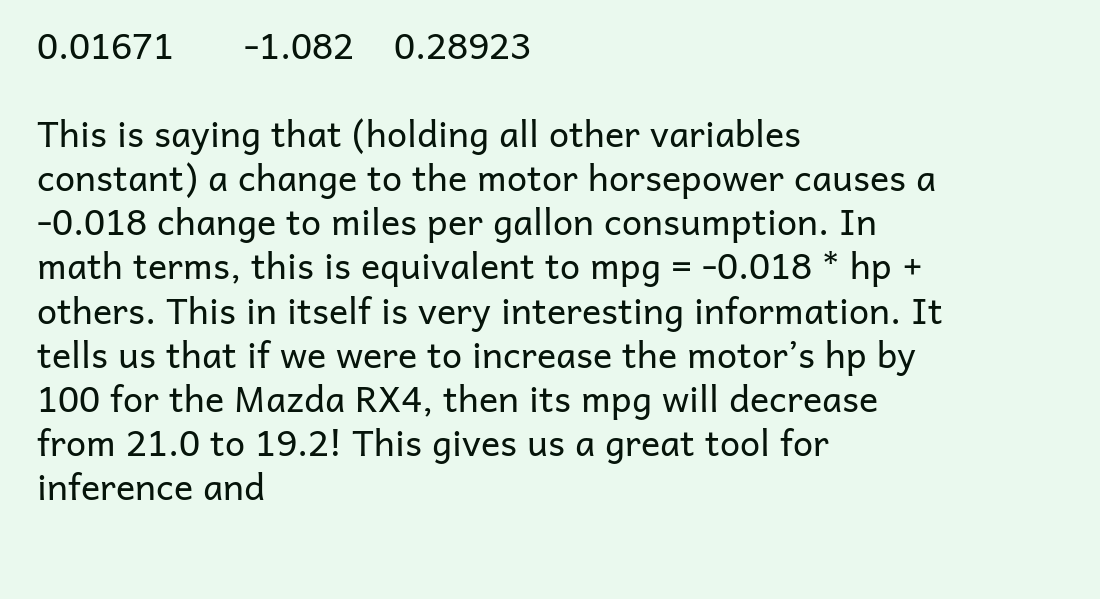0.01671       -1.082    0.28923

This is saying that (holding all other variables constant) a change to the motor horsepower causes a -0.018 change to miles per gallon consumption. In math terms, this is equivalent to mpg = -0.018 * hp + others. This in itself is very interesting information. It tells us that if we were to increase the motor’s hp by 100 for the Mazda RX4, then its mpg will decrease from 21.0 to 19.2! This gives us a great tool for inference and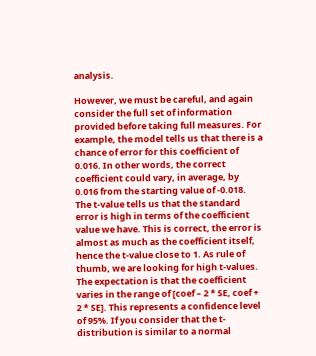analysis.

However, we must be careful, and again consider the full set of information provided before taking full measures. For example, the model tells us that there is a chance of error for this coefficient of 0.016. In other words, the correct coefficient could vary, in average, by 0.016 from the starting value of -0.018. The t-value tells us that the standard error is high in terms of the coefficient value we have. This is correct, the error is almost as much as the coefficient itself, hence the t-value close to 1. As rule of thumb, we are looking for high t-values. The expectation is that the coefficient varies in the range of [coef – 2 * SE, coef + 2 * SE]. This represents a confidence level of 95%. If you consider that the t-distribution is similar to a normal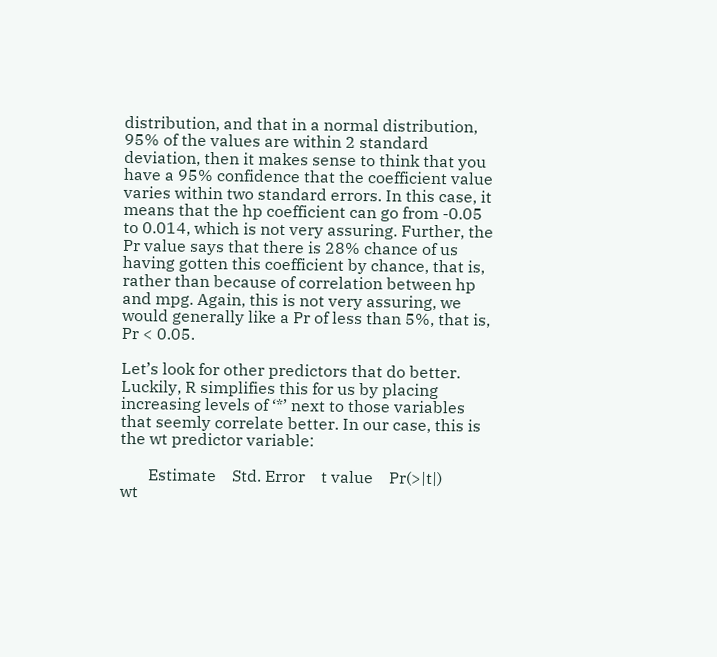distribution, and that in a normal distribution, 95% of the values are within 2 standard deviation, then it makes sense to think that you have a 95% confidence that the coefficient value varies within two standard errors. In this case, it means that the hp coefficient can go from -0.05 to 0.014, which is not very assuring. Further, the Pr value says that there is 28% chance of us having gotten this coefficient by chance, that is, rather than because of correlation between hp and mpg. Again, this is not very assuring, we would generally like a Pr of less than 5%, that is, Pr < 0.05.

Let’s look for other predictors that do better. Luckily, R simplifies this for us by placing increasing levels of ‘*’ next to those variables that seemly correlate better. In our case, this is the wt predictor variable:

       Estimate    Std. Error    t value    Pr(>|t|)
wt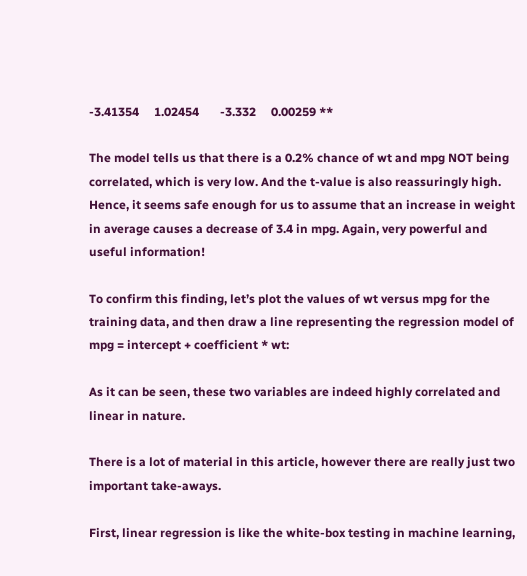-3.41354     1.02454       -3.332     0.00259 **

The model tells us that there is a 0.2% chance of wt and mpg NOT being correlated, which is very low. And the t-value is also reassuringly high. Hence, it seems safe enough for us to assume that an increase in weight in average causes a decrease of 3.4 in mpg. Again, very powerful and useful information!

To confirm this finding, let’s plot the values of wt versus mpg for the training data, and then draw a line representing the regression model of mpg = intercept + coefficient * wt:

As it can be seen, these two variables are indeed highly correlated and linear in nature.

There is a lot of material in this article, however there are really just two important take-aways.

First, linear regression is like the white-box testing in machine learning,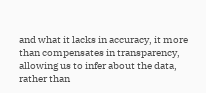and what it lacks in accuracy, it more than compensates in transparency, allowing us to infer about the data, rather than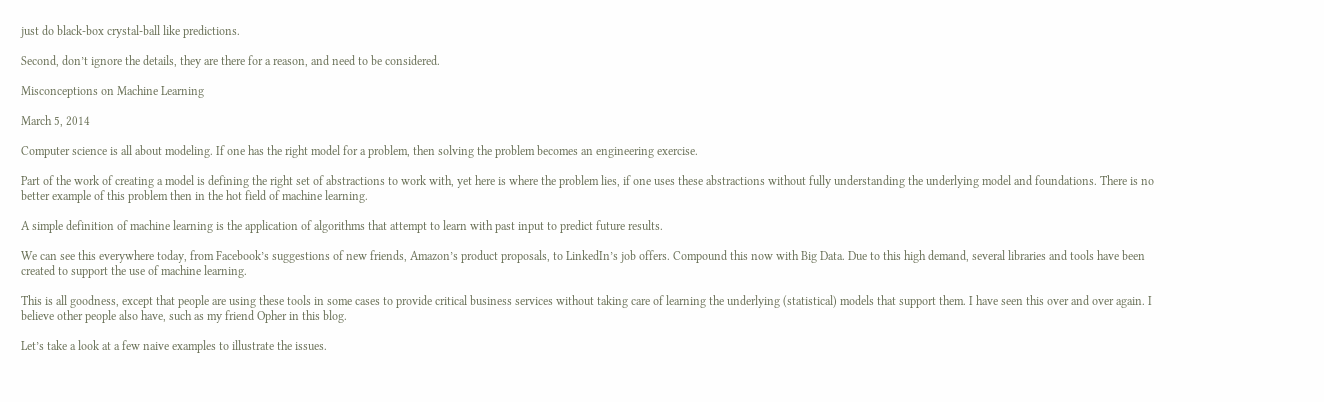just do black-box crystal-ball like predictions.

Second, don’t ignore the details, they are there for a reason, and need to be considered.

Misconceptions on Machine Learning

March 5, 2014

Computer science is all about modeling. If one has the right model for a problem, then solving the problem becomes an engineering exercise.

Part of the work of creating a model is defining the right set of abstractions to work with, yet here is where the problem lies, if one uses these abstractions without fully understanding the underlying model and foundations. There is no better example of this problem then in the hot field of machine learning.

A simple definition of machine learning is the application of algorithms that attempt to learn with past input to predict future results.

We can see this everywhere today, from Facebook’s suggestions of new friends, Amazon’s product proposals, to LinkedIn’s job offers. Compound this now with Big Data. Due to this high demand, several libraries and tools have been created to support the use of machine learning.

This is all goodness, except that people are using these tools in some cases to provide critical business services without taking care of learning the underlying (statistical) models that support them. I have seen this over and over again. I believe other people also have, such as my friend Opher in this blog.

Let’s take a look at a few naive examples to illustrate the issues.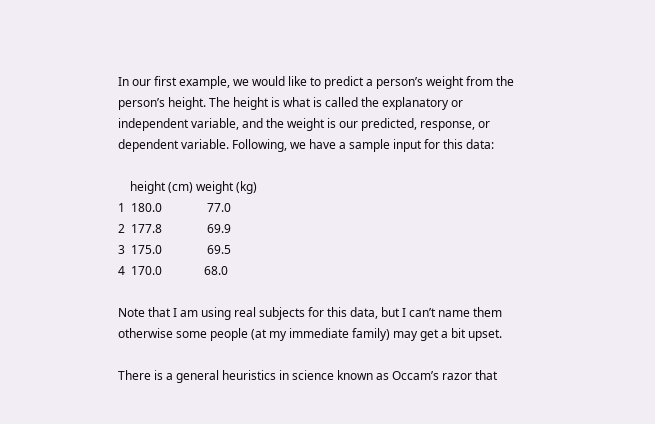In our first example, we would like to predict a person’s weight from the person’s height. The height is what is called the explanatory or independent variable, and the weight is our predicted, response, or dependent variable. Following, we have a sample input for this data:

    height (cm) weight (kg)
1  180.0               77.0
2  177.8               69.9
3  175.0               69.5
4  170.0              68.0

Note that I am using real subjects for this data, but I can’t name them otherwise some people (at my immediate family) may get a bit upset.

There is a general heuristics in science known as Occam’s razor that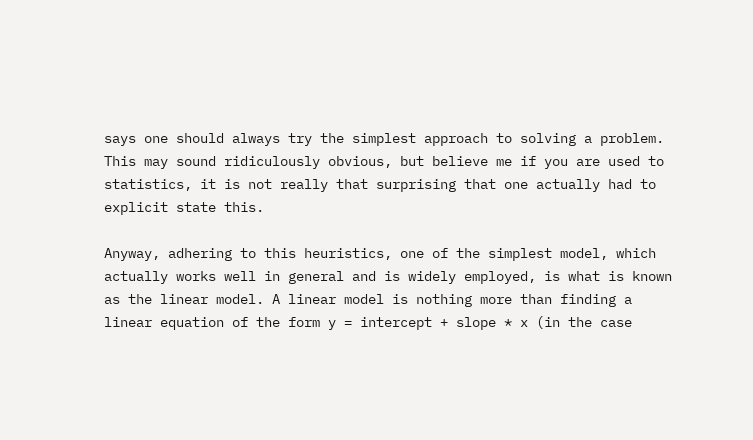says one should always try the simplest approach to solving a problem. This may sound ridiculously obvious, but believe me if you are used to statistics, it is not really that surprising that one actually had to explicit state this.

Anyway, adhering to this heuristics, one of the simplest model, which actually works well in general and is widely employed, is what is known as the linear model. A linear model is nothing more than finding a linear equation of the form y = intercept + slope * x (in the case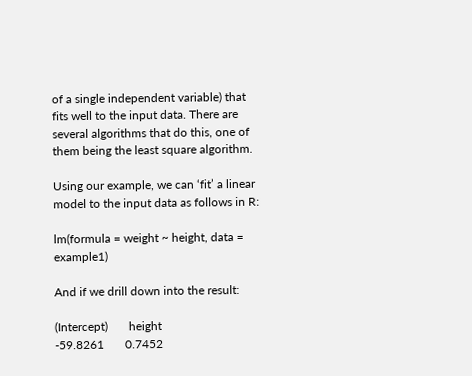of a single independent variable) that fits well to the input data. There are several algorithms that do this, one of them being the least square algorithm.

Using our example, we can ‘fit’ a linear model to the input data as follows in R:

lm(formula = weight ~ height, data = example1)

And if we drill down into the result:

(Intercept)       height
-59.8261       0.7452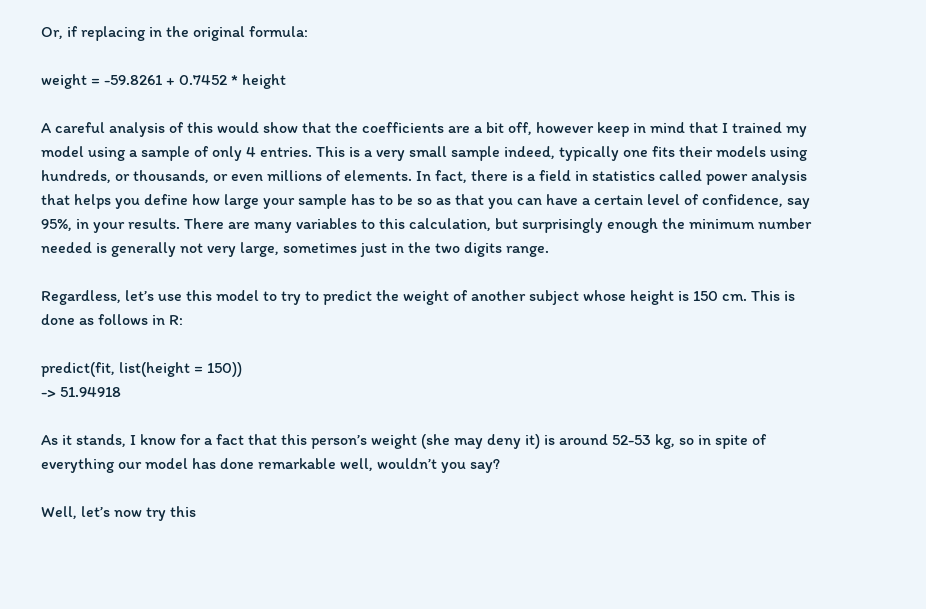Or, if replacing in the original formula:

weight = -59.8261 + 0.7452 * height

A careful analysis of this would show that the coefficients are a bit off, however keep in mind that I trained my model using a sample of only 4 entries. This is a very small sample indeed, typically one fits their models using hundreds, or thousands, or even millions of elements. In fact, there is a field in statistics called power analysis that helps you define how large your sample has to be so as that you can have a certain level of confidence, say 95%, in your results. There are many variables to this calculation, but surprisingly enough the minimum number needed is generally not very large, sometimes just in the two digits range.

Regardless, let’s use this model to try to predict the weight of another subject whose height is 150 cm. This is done as follows in R:

predict(fit, list(height = 150))
-> 51.94918

As it stands, I know for a fact that this person’s weight (she may deny it) is around 52-53 kg, so in spite of everything our model has done remarkable well, wouldn’t you say?

Well, let’s now try this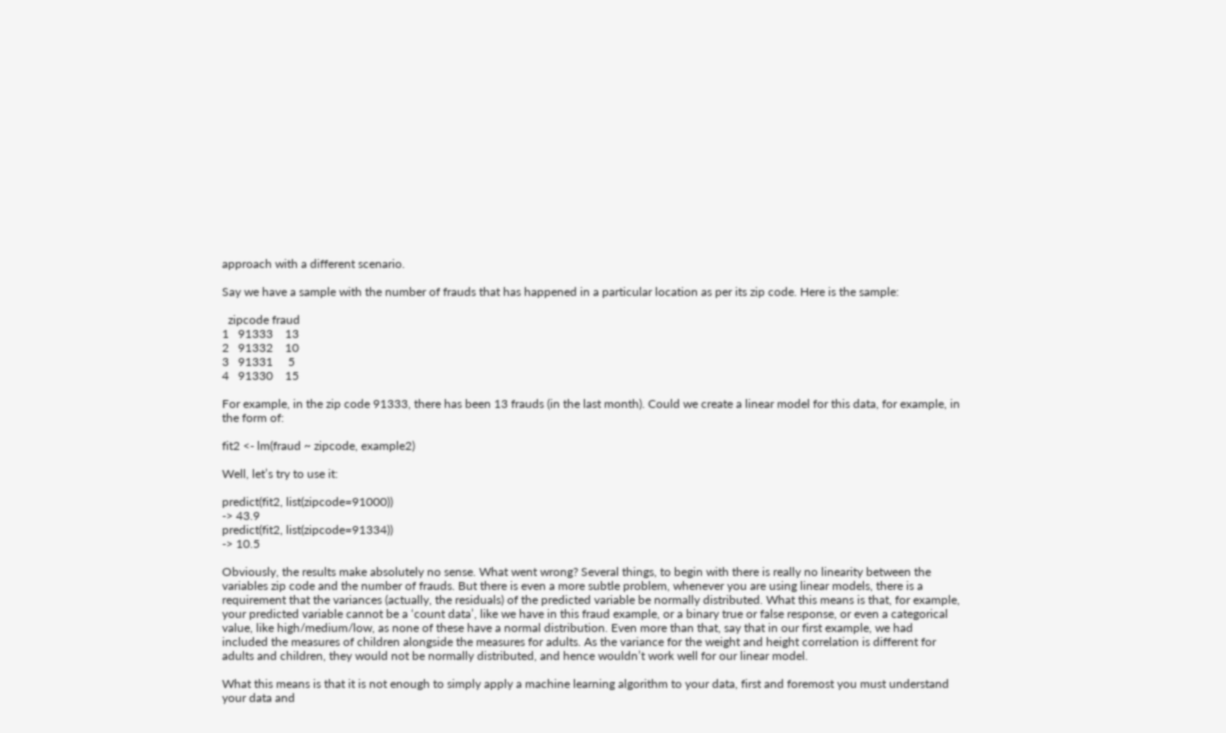approach with a different scenario.

Say we have a sample with the number of frauds that has happened in a particular location as per its zip code. Here is the sample:

  zipcode fraud
1   91333    13
2   91332    10
3   91331     5
4   91330    15

For example, in the zip code 91333, there has been 13 frauds (in the last month). Could we create a linear model for this data, for example, in the form of:

fit2 <- lm(fraud ~ zipcode, example2)

Well, let’s try to use it:

predict(fit2, list(zipcode=91000))
-> 43.9
predict(fit2, list(zipcode=91334))
-> 10.5

Obviously, the results make absolutely no sense. What went wrong? Several things, to begin with there is really no linearity between the variables zip code and the number of frauds. But there is even a more subtle problem, whenever you are using linear models, there is a requirement that the variances (actually, the residuals) of the predicted variable be normally distributed. What this means is that, for example, your predicted variable cannot be a ‘count data’, like we have in this fraud example, or a binary true or false response, or even a categorical value, like high/medium/low, as none of these have a normal distribution. Even more than that, say that in our first example, we had included the measures of children alongside the measures for adults. As the variance for the weight and height correlation is different for adults and children, they would not be normally distributed, and hence wouldn’t work well for our linear model.

What this means is that it is not enough to simply apply a machine learning algorithm to your data, first and foremost you must understand your data and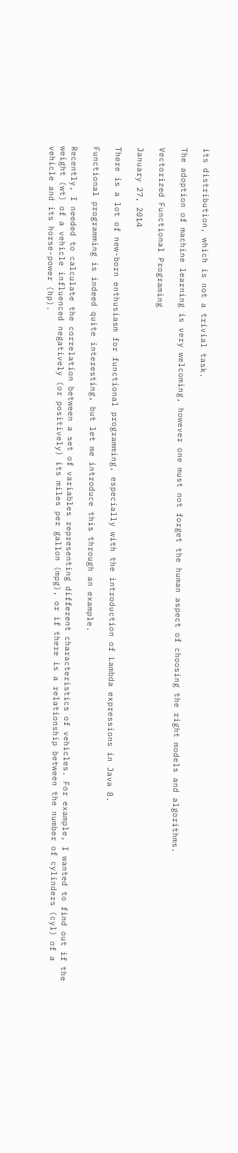its distribution, which is not a trivial task.

The adoption of machine learning is very welcoming, however one must not forget the human aspect of choosing the right models and algorithms.

Vectorized Functional Programing

January 27, 2014

There is a lot of new-born enthusiasm for functional programming, especially with the introduction of Lambda expressions in Java 8.

Functional programming is indeed quite interesting, but let me introduce this through an example.

Recently, I needed to calculate the correlation between a set of variables representing different characteristics of vehicles. For example, I wanted to find out if the weight (wt) of a vehicle influenced negatively (or positively) its miles per gallon (mpg), or if there is a relationship between the number of cylinders (cyl) of a vehicle and its horse-power (hp).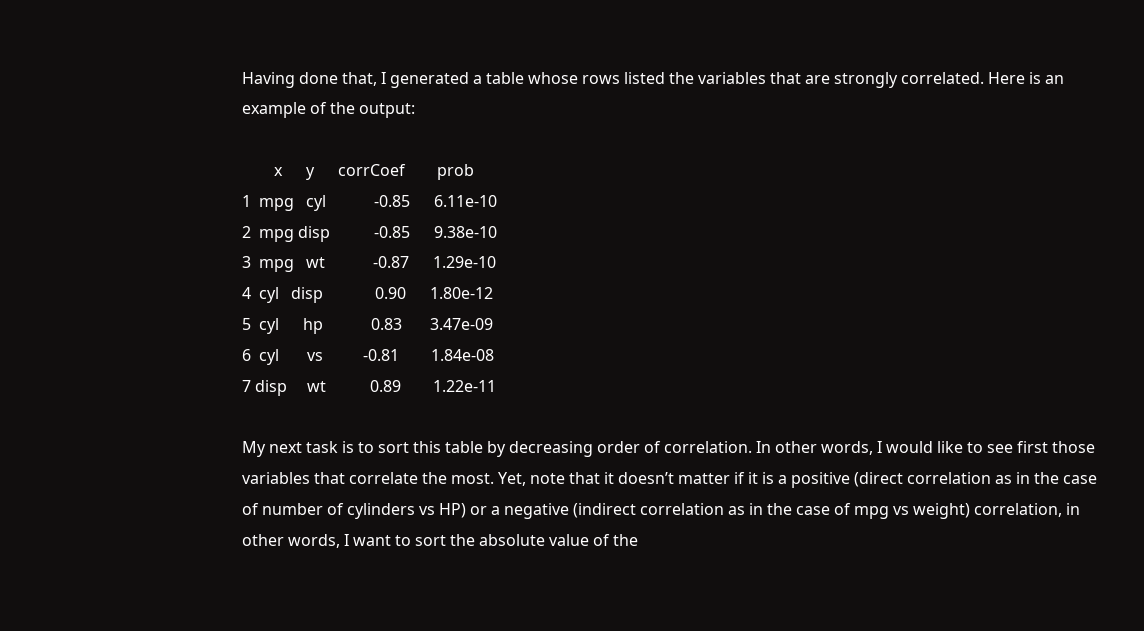Having done that, I generated a table whose rows listed the variables that are strongly correlated. Here is an example of the output:

        x      y      corrCoef        prob
1  mpg   cyl            -0.85      6.11e-10
2  mpg disp           -0.85      9.38e-10
3  mpg   wt            -0.87      1.29e-10
4  cyl   disp             0.90      1.80e-12
5  cyl      hp            0.83       3.47e-09
6  cyl       vs          -0.81        1.84e-08
7 disp     wt           0.89        1.22e-11

My next task is to sort this table by decreasing order of correlation. In other words, I would like to see first those variables that correlate the most. Yet, note that it doesn’t matter if it is a positive (direct correlation as in the case of number of cylinders vs HP) or a negative (indirect correlation as in the case of mpg vs weight) correlation, in other words, I want to sort the absolute value of the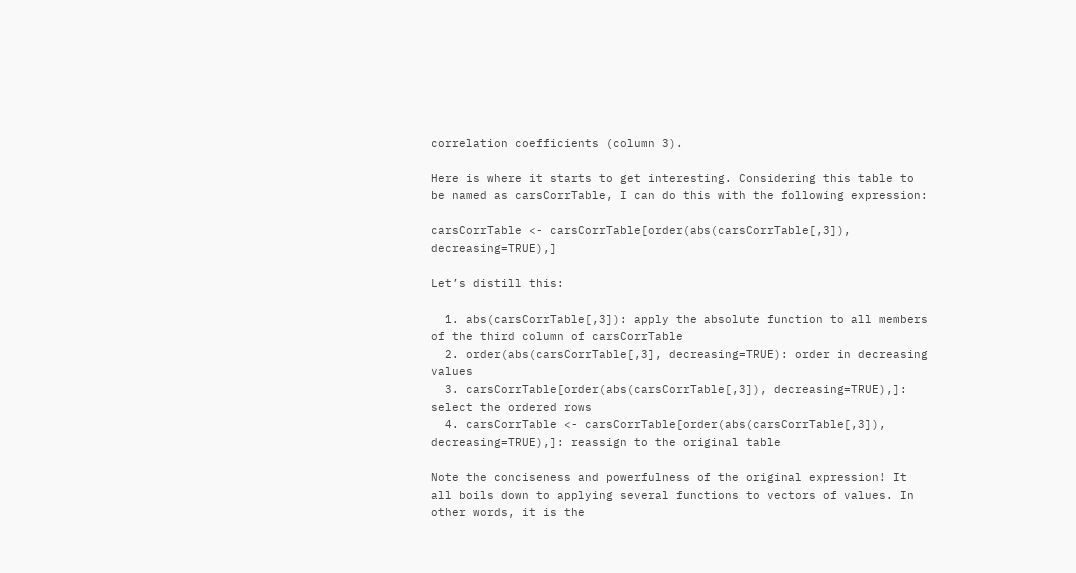correlation coefficients (column 3).

Here is where it starts to get interesting. Considering this table to be named as carsCorrTable, I can do this with the following expression:

carsCorrTable <- carsCorrTable[order(abs(carsCorrTable[,3]), decreasing=TRUE),]

Let’s distill this:

  1. abs(carsCorrTable[,3]): apply the absolute function to all members of the third column of carsCorrTable
  2. order(abs(carsCorrTable[,3], decreasing=TRUE): order in decreasing values
  3. carsCorrTable[order(abs(carsCorrTable[,3]), decreasing=TRUE),]: select the ordered rows
  4. carsCorrTable <- carsCorrTable[order(abs(carsCorrTable[,3]), decreasing=TRUE),]: reassign to the original table

Note the conciseness and powerfulness of the original expression! It all boils down to applying several functions to vectors of values. In other words, it is the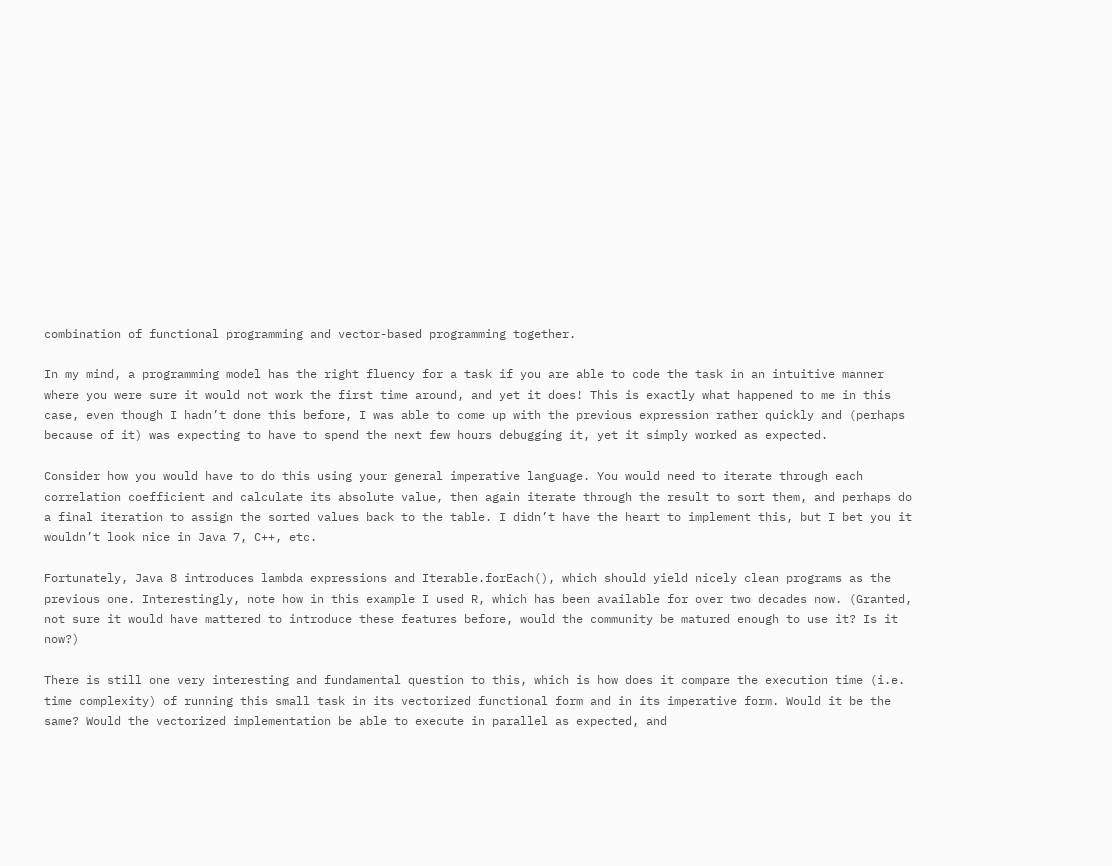combination of functional programming and vector-based programming together.

In my mind, a programming model has the right fluency for a task if you are able to code the task in an intuitive manner where you were sure it would not work the first time around, and yet it does! This is exactly what happened to me in this case, even though I hadn’t done this before, I was able to come up with the previous expression rather quickly and (perhaps because of it) was expecting to have to spend the next few hours debugging it, yet it simply worked as expected.

Consider how you would have to do this using your general imperative language. You would need to iterate through each correlation coefficient and calculate its absolute value, then again iterate through the result to sort them, and perhaps do a final iteration to assign the sorted values back to the table. I didn’t have the heart to implement this, but I bet you it wouldn’t look nice in Java 7, C++, etc.

Fortunately, Java 8 introduces lambda expressions and Iterable.forEach(), which should yield nicely clean programs as the previous one. Interestingly, note how in this example I used R, which has been available for over two decades now. (Granted, not sure it would have mattered to introduce these features before, would the community be matured enough to use it? Is it now?)

There is still one very interesting and fundamental question to this, which is how does it compare the execution time (i.e. time complexity) of running this small task in its vectorized functional form and in its imperative form. Would it be the same? Would the vectorized implementation be able to execute in parallel as expected, and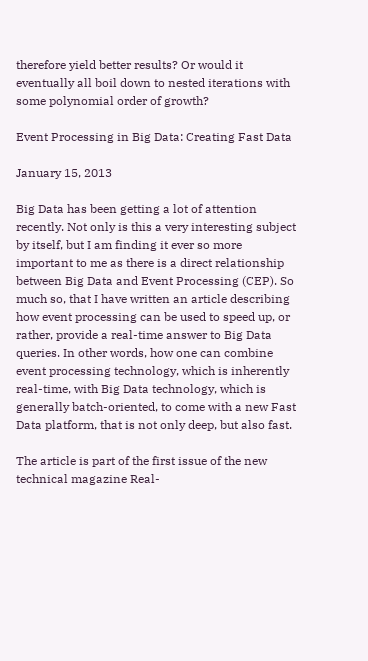therefore yield better results? Or would it eventually all boil down to nested iterations with some polynomial order of growth?

Event Processing in Big Data: Creating Fast Data

January 15, 2013

Big Data has been getting a lot of attention recently. Not only is this a very interesting subject by itself, but I am finding it ever so more important to me as there is a direct relationship between Big Data and Event Processing (CEP). So much so, that I have written an article describing how event processing can be used to speed up, or rather, provide a real-time answer to Big Data queries. In other words, how one can combine event processing technology, which is inherently real-time, with Big Data technology, which is generally batch-oriented, to come with a new Fast Data platform, that is not only deep, but also fast.

The article is part of the first issue of the new technical magazine Real-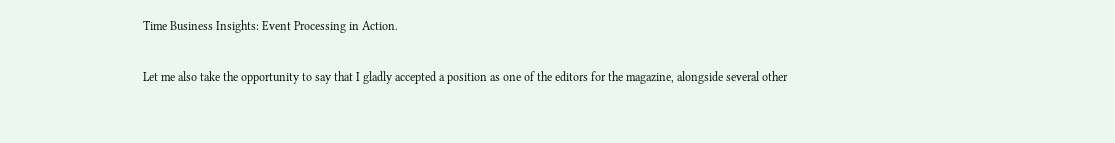Time Business Insights: Event Processing in Action.

Let me also take the opportunity to say that I gladly accepted a position as one of the editors for the magazine, alongside several other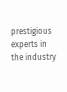prestigious experts in the industry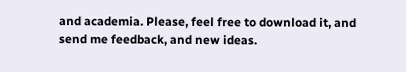and academia. Please, feel free to download it, and send me feedback, and new ideas.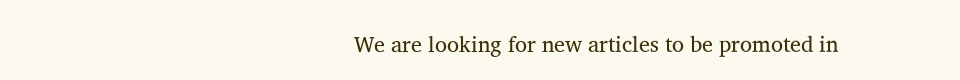We are looking for new articles to be promoted in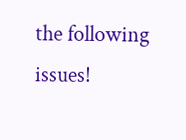the following issues!